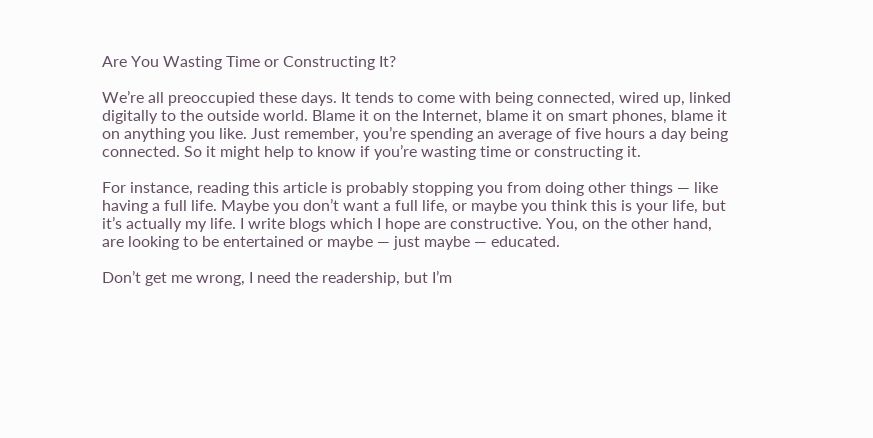Are You Wasting Time or Constructing It?

We’re all preoccupied these days. It tends to come with being connected, wired up, linked digitally to the outside world. Blame it on the Internet, blame it on smart phones, blame it on anything you like. Just remember, you’re spending an average of five hours a day being connected. So it might help to know if you’re wasting time or constructing it.

For instance, reading this article is probably stopping you from doing other things — like having a full life. Maybe you don’t want a full life, or maybe you think this is your life, but it’s actually my life. I write blogs which I hope are constructive. You, on the other hand, are looking to be entertained or maybe — just maybe — educated.

Don’t get me wrong, I need the readership, but I’m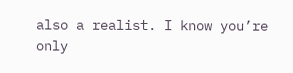also a realist. I know you’re only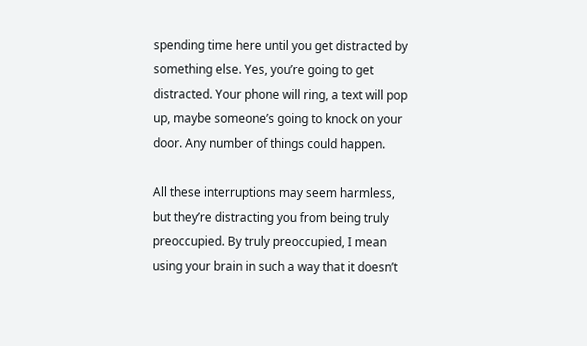spending time here until you get distracted by something else. Yes, you’re going to get distracted. Your phone will ring, a text will pop up, maybe someone’s going to knock on your door. Any number of things could happen.

All these interruptions may seem harmless, but they’re distracting you from being truly preoccupied. By truly preoccupied, I mean using your brain in such a way that it doesn’t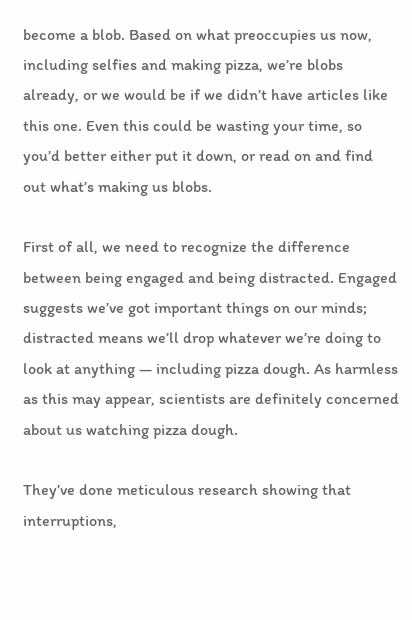become a blob. Based on what preoccupies us now, including selfies and making pizza, we’re blobs already, or we would be if we didn’t have articles like this one. Even this could be wasting your time, so you’d better either put it down, or read on and find out what’s making us blobs.

First of all, we need to recognize the difference between being engaged and being distracted. Engaged suggests we’ve got important things on our minds; distracted means we’ll drop whatever we’re doing to look at anything — including pizza dough. As harmless as this may appear, scientists are definitely concerned about us watching pizza dough.

They’ve done meticulous research showing that interruptions,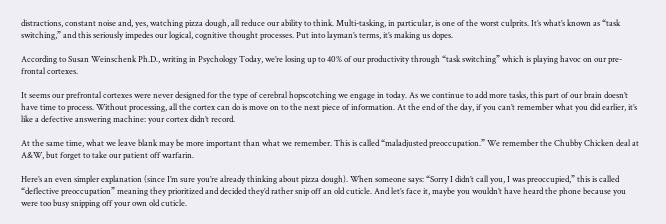distractions, constant noise and, yes, watching pizza dough, all reduce our ability to think. Multi-tasking, in particular, is one of the worst culprits. It’s what’s known as “task switching,” and this seriously impedes our logical, cognitive thought processes. Put into layman’s terms, it’s making us dopes.

According to Susan Weinschenk Ph.D., writing in Psychology Today, we’re losing up to 40% of our productivity through “task switching” which is playing havoc on our pre-frontal cortexes.

It seems our prefrontal cortexes were never designed for the type of cerebral hopscotching we engage in today. As we continue to add more tasks, this part of our brain doesn’t have time to process. Without processing, all the cortex can do is move on to the next piece of information. At the end of the day, if you can’t remember what you did earlier, it’s like a defective answering machine: your cortex didn’t record.

At the same time, what we leave blank may be more important than what we remember. This is called “maladjusted preoccupation.” We remember the Chubby Chicken deal at A&W, but forget to take our patient off warfarin.

Here’s an even simpler explanation (since I’m sure you’re already thinking about pizza dough). When someone says: “Sorry I didn’t call you, I was preoccupied,” this is called “deflective preoccupation” meaning they prioritized and decided they’d rather snip off an old cuticle. And let’s face it, maybe you wouldn’t have heard the phone because you were too busy snipping off your own old cuticle.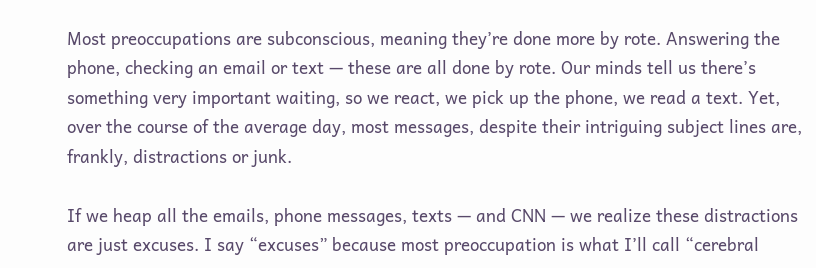Most preoccupations are subconscious, meaning they’re done more by rote. Answering the phone, checking an email or text — these are all done by rote. Our minds tell us there’s something very important waiting, so we react, we pick up the phone, we read a text. Yet, over the course of the average day, most messages, despite their intriguing subject lines are, frankly, distractions or junk.

If we heap all the emails, phone messages, texts — and CNN — we realize these distractions are just excuses. I say “excuses” because most preoccupation is what I’ll call “cerebral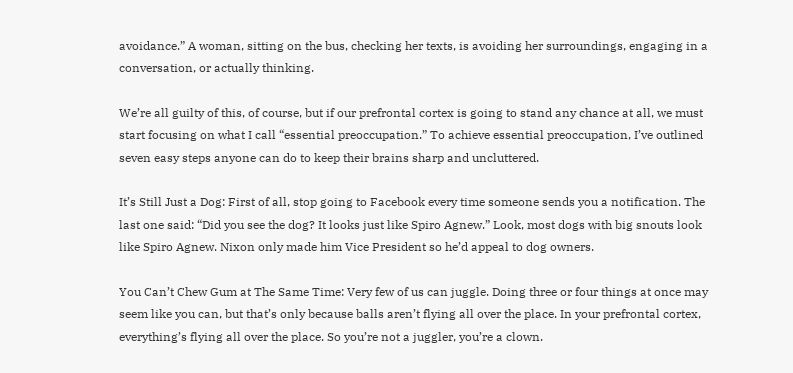avoidance.” A woman, sitting on the bus, checking her texts, is avoiding her surroundings, engaging in a conversation, or actually thinking.

We’re all guilty of this, of course, but if our prefrontal cortex is going to stand any chance at all, we must start focusing on what I call “essential preoccupation.” To achieve essential preoccupation, I’ve outlined seven easy steps anyone can do to keep their brains sharp and uncluttered.

It’s Still Just a Dog: First of all, stop going to Facebook every time someone sends you a notification. The last one said: “Did you see the dog? It looks just like Spiro Agnew.” Look, most dogs with big snouts look like Spiro Agnew. Nixon only made him Vice President so he’d appeal to dog owners.

You Can’t Chew Gum at The Same Time: Very few of us can juggle. Doing three or four things at once may seem like you can, but that’s only because balls aren’t flying all over the place. In your prefrontal cortex, everything’s flying all over the place. So you’re not a juggler, you’re a clown.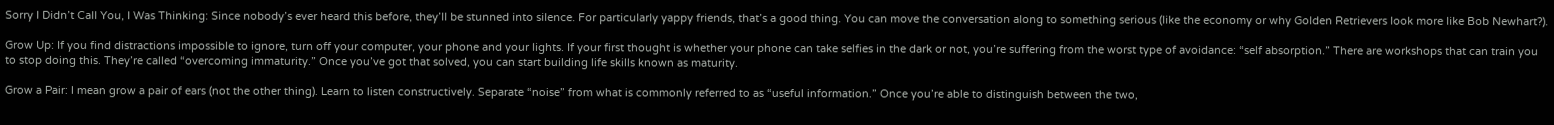Sorry I Didn’t Call You, I Was Thinking: Since nobody’s ever heard this before, they’ll be stunned into silence. For particularly yappy friends, that’s a good thing. You can move the conversation along to something serious (like the economy or why Golden Retrievers look more like Bob Newhart?).

Grow Up: If you find distractions impossible to ignore, turn off your computer, your phone and your lights. If your first thought is whether your phone can take selfies in the dark or not, you’re suffering from the worst type of avoidance: “self absorption.” There are workshops that can train you to stop doing this. They’re called “overcoming immaturity.” Once you’ve got that solved, you can start building life skills known as maturity.

Grow a Pair: I mean grow a pair of ears (not the other thing). Learn to listen constructively. Separate “noise” from what is commonly referred to as “useful information.” Once you’re able to distinguish between the two,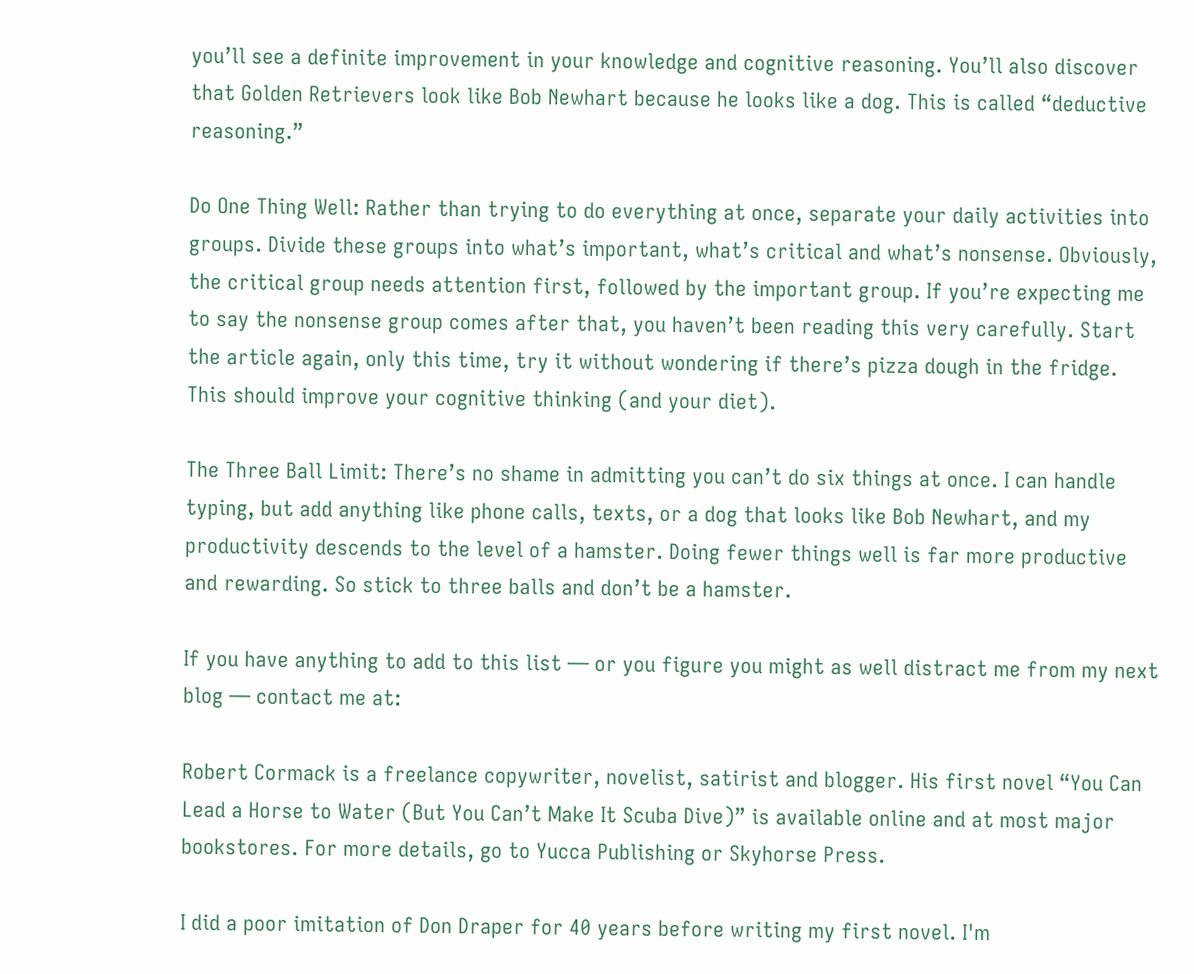you’ll see a definite improvement in your knowledge and cognitive reasoning. You’ll also discover that Golden Retrievers look like Bob Newhart because he looks like a dog. This is called “deductive reasoning.”

Do One Thing Well: Rather than trying to do everything at once, separate your daily activities into groups. Divide these groups into what’s important, what’s critical and what’s nonsense. Obviously, the critical group needs attention first, followed by the important group. If you’re expecting me to say the nonsense group comes after that, you haven’t been reading this very carefully. Start the article again, only this time, try it without wondering if there’s pizza dough in the fridge. This should improve your cognitive thinking (and your diet).

The Three Ball Limit: There’s no shame in admitting you can’t do six things at once. I can handle typing, but add anything like phone calls, texts, or a dog that looks like Bob Newhart, and my productivity descends to the level of a hamster. Doing fewer things well is far more productive and rewarding. So stick to three balls and don’t be a hamster.

If you have anything to add to this list — or you figure you might as well distract me from my next blog — contact me at:

Robert Cormack is a freelance copywriter, novelist, satirist and blogger. His first novel “You Can Lead a Horse to Water (But You Can’t Make It Scuba Dive)” is available online and at most major bookstores. For more details, go to Yucca Publishing or Skyhorse Press.

I did a poor imitation of Don Draper for 40 years before writing my first novel. I'm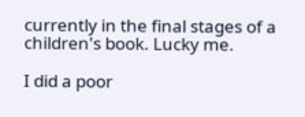currently in the final stages of a children's book. Lucky me.

I did a poor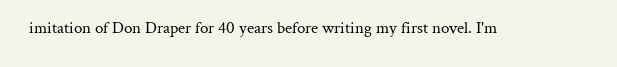imitation of Don Draper for 40 years before writing my first novel. I'm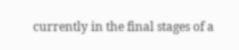currently in the final stages of a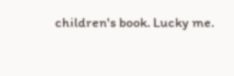children's book. Lucky me.